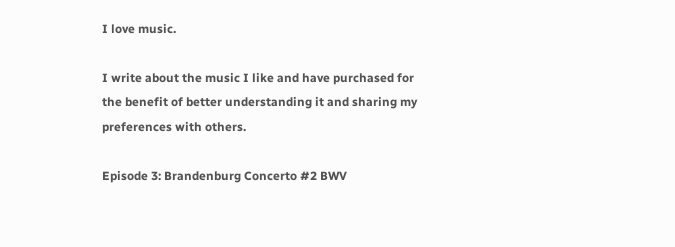I love music.

I write about the music I like and have purchased for the benefit of better understanding it and sharing my preferences with others.

Episode 3: Brandenburg Concerto #2 BWV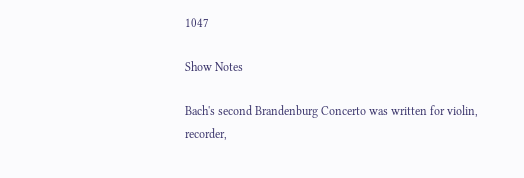1047

Show Notes

Bach's second Brandenburg Concerto was written for violin, recorder,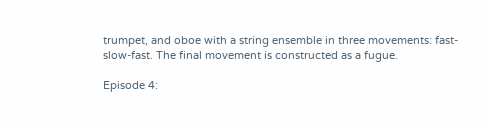trumpet, and oboe with a string ensemble in three movements: fast-slow-fast. The final movement is constructed as a fugue.

Episode 4: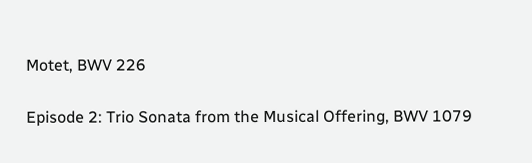Motet, BWV 226

Episode 2: Trio Sonata from the Musical Offering, BWV 1079